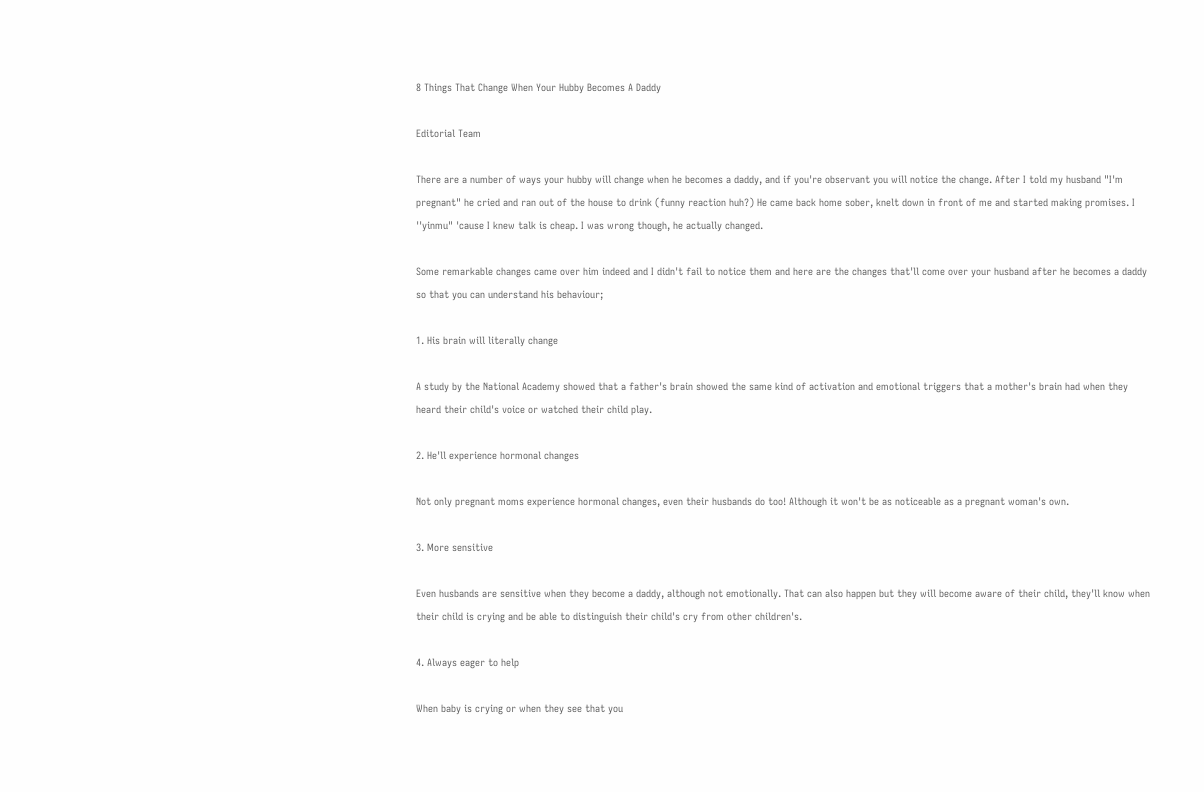8 Things That Change When Your Hubby Becomes A Daddy

Editorial Team

There are a number of ways your hubby will change when he becomes a daddy, and if you're observant you will notice the change. After I told my husband "I'm pregnant" he cried and ran out of the house to drink (funny reaction huh?) He came back home sober, knelt down in front of me and started making promises. I ''yinmu" 'cause I knew talk is cheap. I was wrong though, he actually changed.

Some remarkable changes came over him indeed and I didn't fail to notice them and here are the changes that'll come over your husband after he becomes a daddy so that you can understand his behaviour;

1. His brain will literally change

A study by the National Academy showed that a father's brain showed the same kind of activation and emotional triggers that a mother's brain had when they heard their child's voice or watched their child play.

2. He'll experience hormonal changes

Not only pregnant moms experience hormonal changes, even their husbands do too! Although it won't be as noticeable as a pregnant woman's own.

3. More sensitive

Even husbands are sensitive when they become a daddy, although not emotionally. That can also happen but they will become aware of their child, they'll know when their child is crying and be able to distinguish their child's cry from other children's.

4. Always eager to help

When baby is crying or when they see that you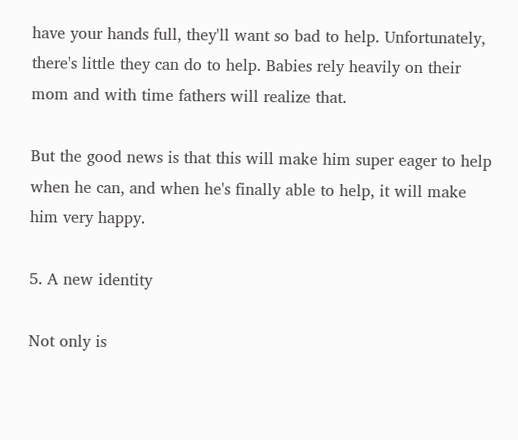have your hands full, they'll want so bad to help. Unfortunately, there's little they can do to help. Babies rely heavily on their mom and with time fathers will realize that.

But the good news is that this will make him super eager to help when he can, and when he's finally able to help, it will make him very happy.

5. A new identity

Not only is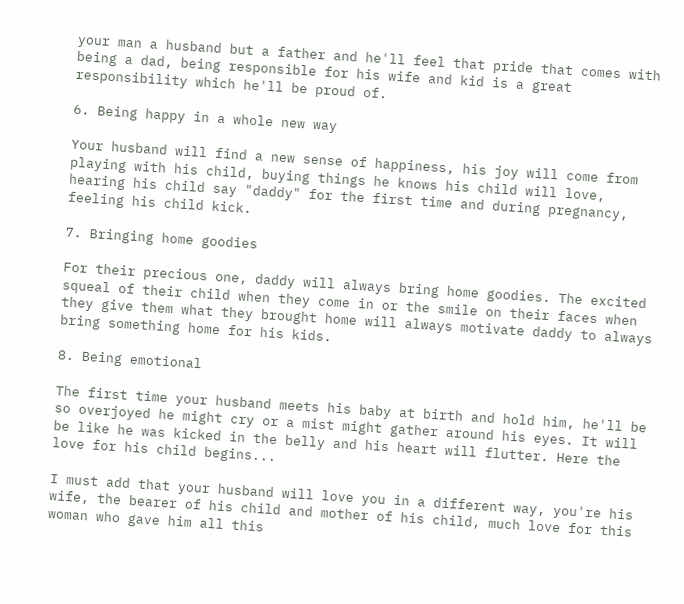your man a husband but a father and he'll feel that pride that comes with being a dad, being responsible for his wife and kid is a great responsibility which he'll be proud of.

6. Being happy in a whole new way

Your husband will find a new sense of happiness, his joy will come from playing with his child, buying things he knows his child will love, hearing his child say "daddy" for the first time and during pregnancy, feeling his child kick.

7. Bringing home goodies

For their precious one, daddy will always bring home goodies. The excited squeal of their child when they come in or the smile on their faces when they give them what they brought home will always motivate daddy to always bring something home for his kids.

8. Being emotional

The first time your husband meets his baby at birth and hold him, he'll be so overjoyed he might cry or a mist might gather around his eyes. It will be like he was kicked in the belly and his heart will flutter. Here the love for his child begins...

I must add that your husband will love you in a different way, you're his wife, the bearer of his child and mother of his child, much love for this woman who gave him all this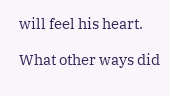will feel his heart.

What other ways did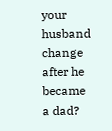your husband change after he became a dad?